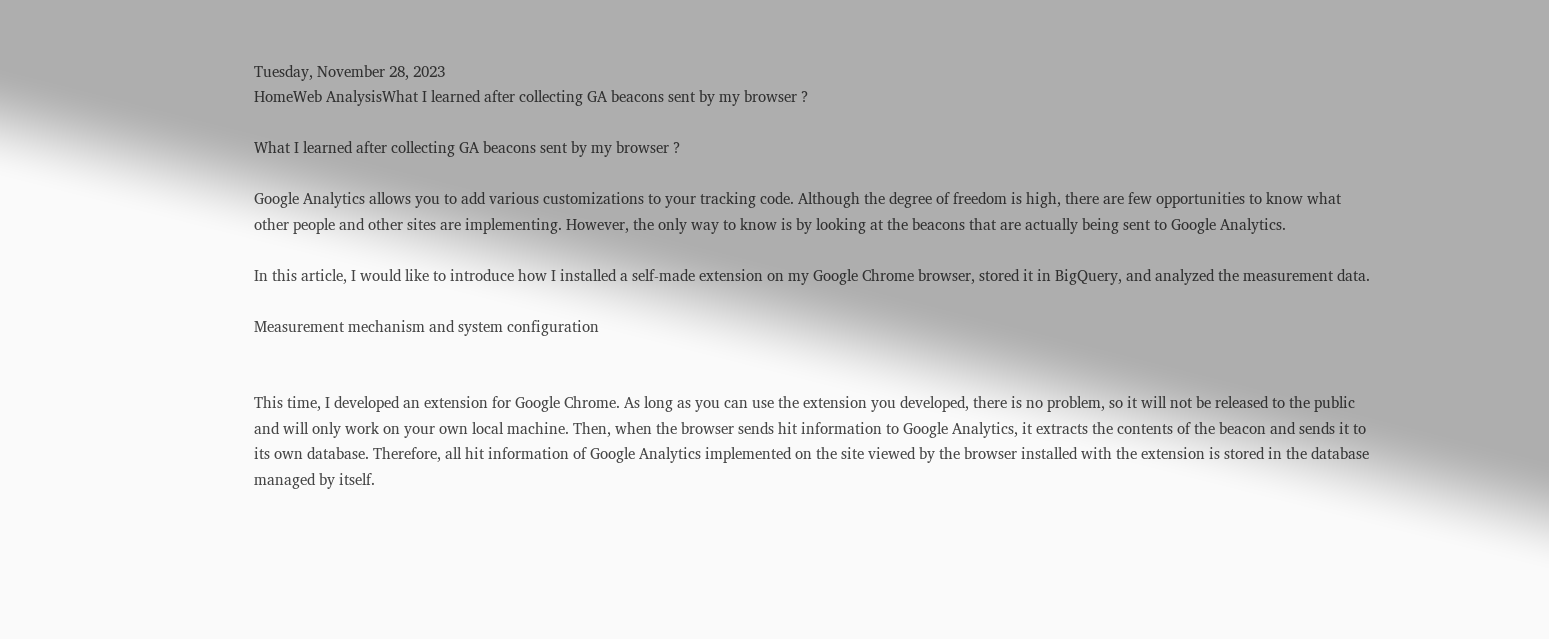Tuesday, November 28, 2023
HomeWeb AnalysisWhat I learned after collecting GA beacons sent by my browser ?

What I learned after collecting GA beacons sent by my browser ?

Google Analytics allows you to add various customizations to your tracking code. Although the degree of freedom is high, there are few opportunities to know what other people and other sites are implementing. However, the only way to know is by looking at the beacons that are actually being sent to Google Analytics.

In this article, I would like to introduce how I installed a self-made extension on my Google Chrome browser, stored it in BigQuery, and analyzed the measurement data.

Measurement mechanism and system configuration


This time, I developed an extension for Google Chrome. As long as you can use the extension you developed, there is no problem, so it will not be released to the public and will only work on your own local machine. Then, when the browser sends hit information to Google Analytics, it extracts the contents of the beacon and sends it to its own database. Therefore, all hit information of Google Analytics implemented on the site viewed by the browser installed with the extension is stored in the database managed by itself.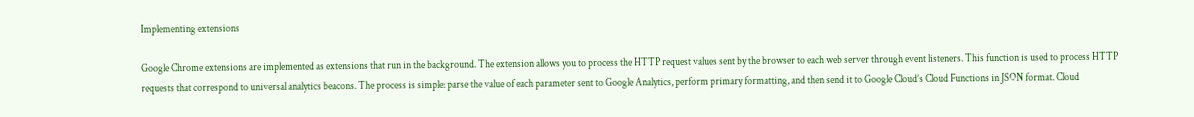Implementing extensions

Google Chrome extensions are implemented as extensions that run in the background. The extension allows you to process the HTTP request values sent by the browser to each web server through event listeners. This function is used to process HTTP requests that correspond to universal analytics beacons. The process is simple: parse the value of each parameter sent to Google Analytics, perform primary formatting, and then send it to Google Cloud’s Cloud Functions in JSON format. Cloud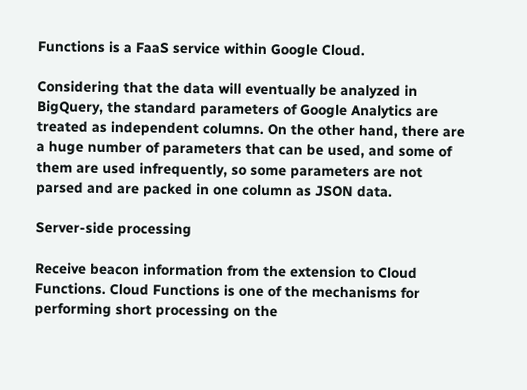Functions is a FaaS service within Google Cloud.

Considering that the data will eventually be analyzed in BigQuery, the standard parameters of Google Analytics are treated as independent columns. On the other hand, there are a huge number of parameters that can be used, and some of them are used infrequently, so some parameters are not parsed and are packed in one column as JSON data.

Server-side processing

Receive beacon information from the extension to Cloud Functions. Cloud Functions is one of the mechanisms for performing short processing on the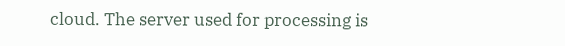cloud. The server used for processing is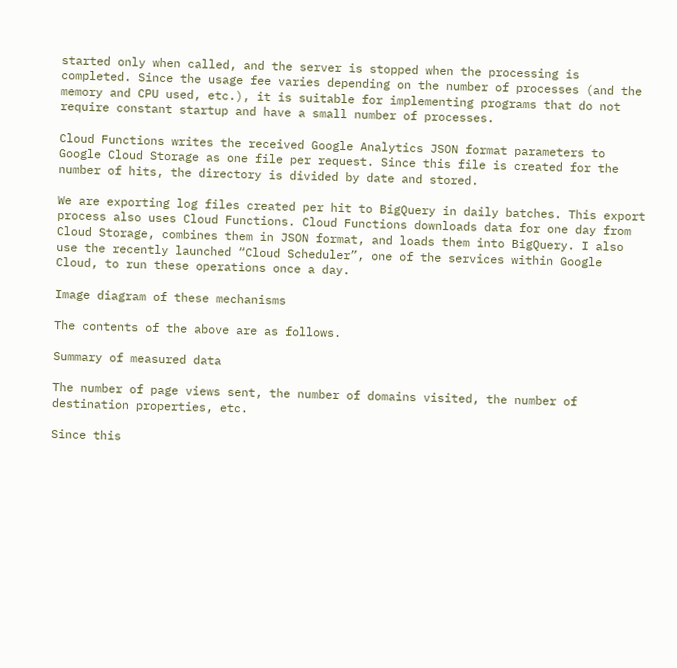started only when called, and the server is stopped when the processing is completed. Since the usage fee varies depending on the number of processes (and the memory and CPU used, etc.), it is suitable for implementing programs that do not require constant startup and have a small number of processes.

Cloud Functions writes the received Google Analytics JSON format parameters to Google Cloud Storage as one file per request. Since this file is created for the number of hits, the directory is divided by date and stored.

We are exporting log files created per hit to BigQuery in daily batches. This export process also uses Cloud Functions. Cloud Functions downloads data for one day from Cloud Storage, combines them in JSON format, and loads them into BigQuery. I also use the recently launched “Cloud Scheduler”, one of the services within Google Cloud, to run these operations once a day.

Image diagram of these mechanisms

The contents of the above are as follows.

Summary of measured data

The number of page views sent, the number of domains visited, the number of destination properties, etc.

Since this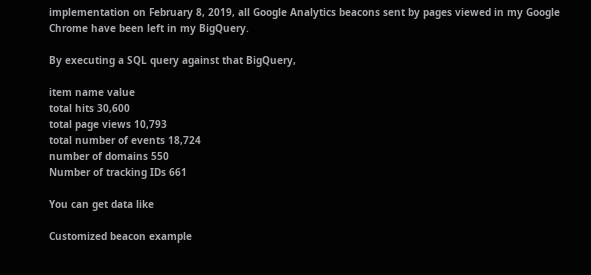implementation on February 8, 2019, all Google Analytics beacons sent by pages viewed in my Google Chrome have been left in my BigQuery.

By executing a SQL query against that BigQuery,

item name value
total hits 30,600
total page views 10,793
total number of events 18,724
number of domains 550
Number of tracking IDs 661

You can get data like

Customized beacon example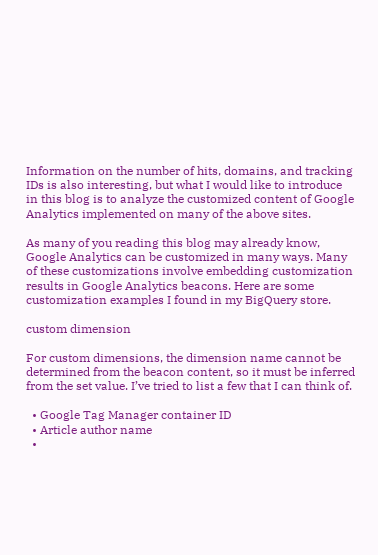Information on the number of hits, domains, and tracking IDs is also interesting, but what I would like to introduce in this blog is to analyze the customized content of Google Analytics implemented on many of the above sites.

As many of you reading this blog may already know, Google Analytics can be customized in many ways. Many of these customizations involve embedding customization results in Google Analytics beacons. Here are some customization examples I found in my BigQuery store.

custom dimension

For custom dimensions, the dimension name cannot be determined from the beacon content, so it must be inferred from the set value. I’ve tried to list a few that I can think of.

  • Google Tag Manager container ID
  • Article author name
  •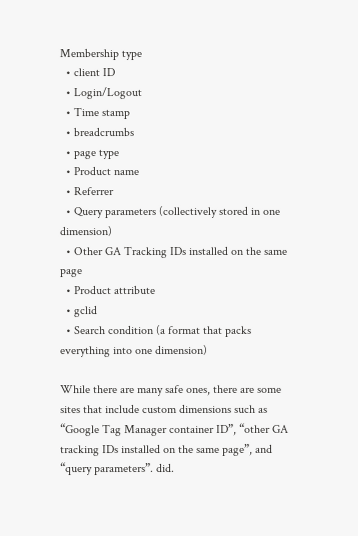Membership type
  • client ID
  • Login/Logout
  • Time stamp
  • breadcrumbs
  • page type
  • Product name
  • Referrer
  • Query parameters (collectively stored in one dimension)
  • Other GA Tracking IDs installed on the same page
  • Product attribute
  • gclid
  • Search condition (a format that packs everything into one dimension)

While there are many safe ones, there are some sites that include custom dimensions such as “Google Tag Manager container ID”, “other GA tracking IDs installed on the same page”, and “query parameters”. did.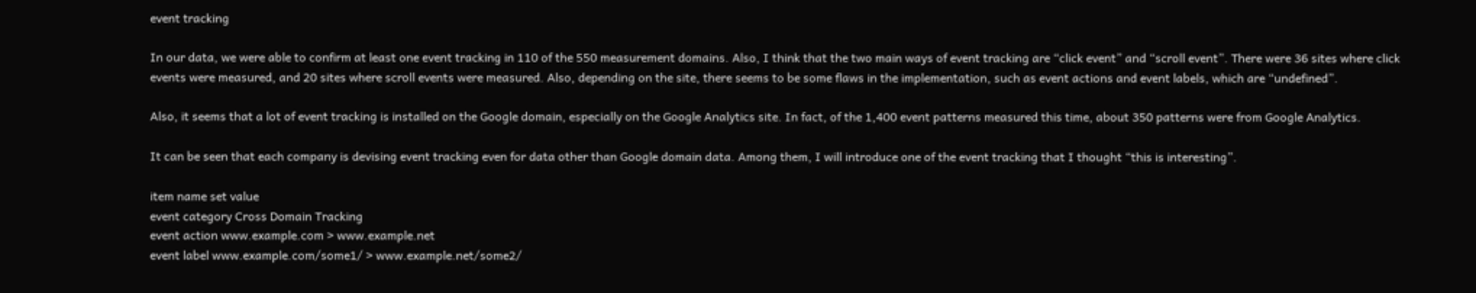event tracking

In our data, we were able to confirm at least one event tracking in 110 of the 550 measurement domains. Also, I think that the two main ways of event tracking are “click event” and “scroll event”. There were 36 sites where click events were measured, and 20 sites where scroll events were measured. Also, depending on the site, there seems to be some flaws in the implementation, such as event actions and event labels, which are “undefined”.

Also, it seems that a lot of event tracking is installed on the Google domain, especially on the Google Analytics site. In fact, of the 1,400 event patterns measured this time, about 350 patterns were from Google Analytics.

It can be seen that each company is devising event tracking even for data other than Google domain data. Among them, I will introduce one of the event tracking that I thought “this is interesting”.

item name set value
event category Cross Domain Tracking
event action www.example.com > www.example.net
event label www.example.com/some1/ > www.example.net/some2/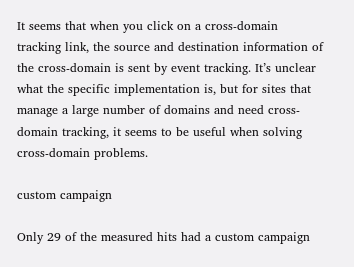It seems that when you click on a cross-domain tracking link, the source and destination information of the cross-domain is sent by event tracking. It’s unclear what the specific implementation is, but for sites that manage a large number of domains and need cross-domain tracking, it seems to be useful when solving cross-domain problems.

custom campaign

Only 29 of the measured hits had a custom campaign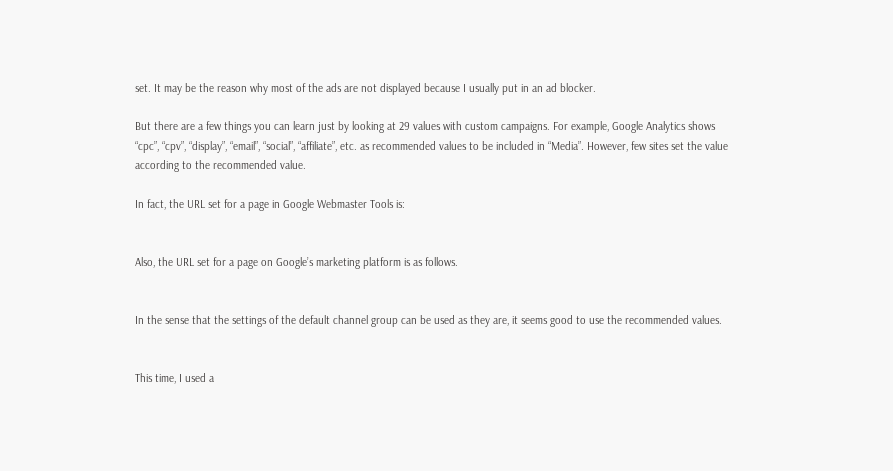set. It may be the reason why most of the ads are not displayed because I usually put in an ad blocker.

But there are a few things you can learn just by looking at 29 values with custom campaigns. For example, Google Analytics shows “cpc”, “cpv”, “display”, “email”, “social”, “affiliate”, etc. as recommended values to be included in “Media”. However, few sites set the value according to the recommended value.

In fact, the URL set for a page in Google Webmaster Tools is:


Also, the URL set for a page on Google’s marketing platform is as follows.


In the sense that the settings of the default channel group can be used as they are, it seems good to use the recommended values.


This time, I used a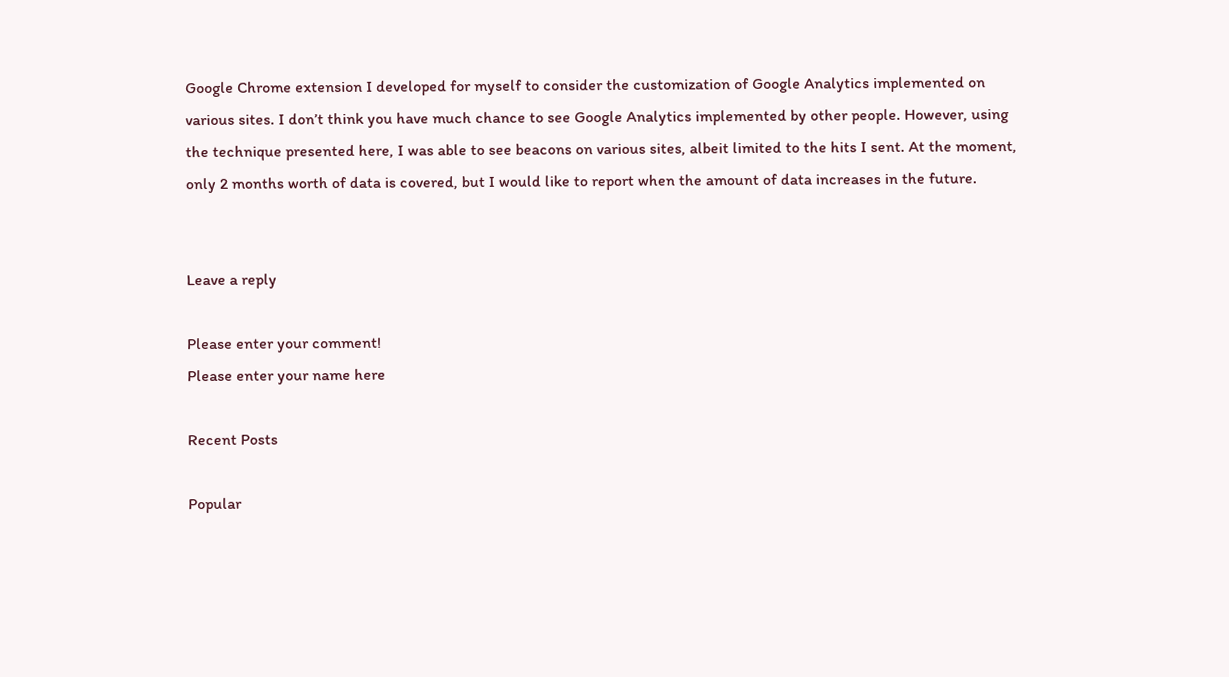Google Chrome extension I developed for myself to consider the customization of Google Analytics implemented on various sites. I don’t think you have much chance to see Google Analytics implemented by other people. However, using the technique presented here, I was able to see beacons on various sites, albeit limited to the hits I sent. At the moment, only 2 months worth of data is covered, but I would like to report when the amount of data increases in the future.


Leave a reply

Please enter your comment!
Please enter your name here

Recent Posts

Popular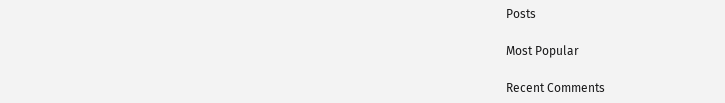Posts

Most Popular

Recent Comments